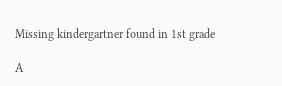Missing kindergartner found in 1st grade

A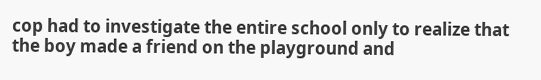cop had to investigate the entire school only to realize that the boy made a friend on the playground and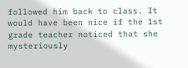followed him back to class. It would have been nice if the 1st grade teacher noticed that she mysteriously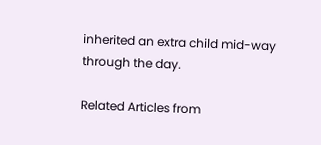inherited an extra child mid-way through the day.

Related Articles from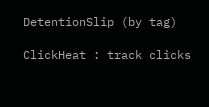DetentionSlip (by tag)

ClickHeat : track clicks